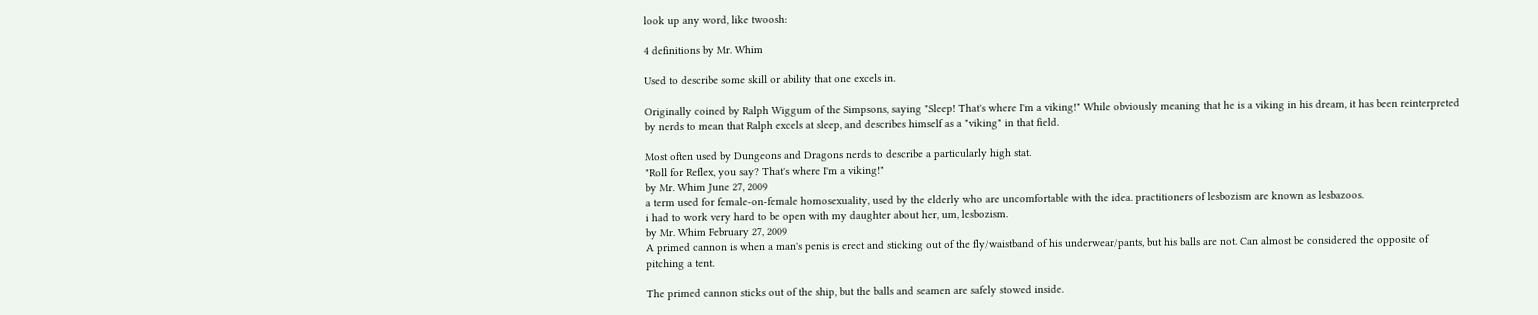look up any word, like twoosh:

4 definitions by Mr. Whim

Used to describe some skill or ability that one excels in.

Originally coined by Ralph Wiggum of the Simpsons, saying "Sleep! That's where I'm a viking!" While obviously meaning that he is a viking in his dream, it has been reinterpreted by nerds to mean that Ralph excels at sleep, and describes himself as a "viking" in that field.

Most often used by Dungeons and Dragons nerds to describe a particularly high stat.
"Roll for Reflex, you say? That's where I'm a viking!"
by Mr. Whim June 27, 2009
a term used for female-on-female homosexuality, used by the elderly who are uncomfortable with the idea. practitioners of lesbozism are known as lesbazoos.
i had to work very hard to be open with my daughter about her, um, lesbozism.
by Mr. Whim February 27, 2009
A primed cannon is when a man's penis is erect and sticking out of the fly/waistband of his underwear/pants, but his balls are not. Can almost be considered the opposite of pitching a tent.

The primed cannon sticks out of the ship, but the balls and seamen are safely stowed inside.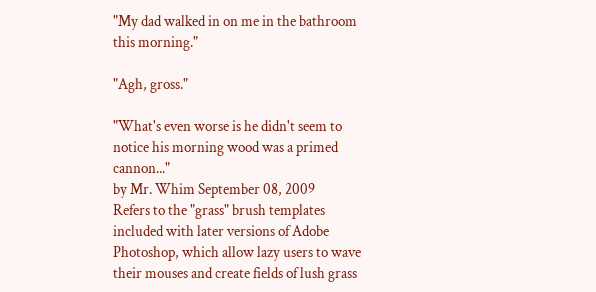"My dad walked in on me in the bathroom this morning."

"Agh, gross."

"What's even worse is he didn't seem to notice his morning wood was a primed cannon..."
by Mr. Whim September 08, 2009
Refers to the "grass" brush templates included with later versions of Adobe Photoshop, which allow lazy users to wave their mouses and create fields of lush grass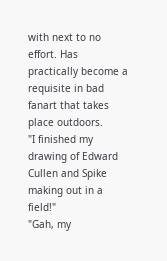with next to no effort. Has practically become a requisite in bad fanart that takes place outdoors.
"I finished my drawing of Edward Cullen and Spike making out in a field!"
"Gah, my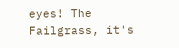eyes! The Failgrass, it's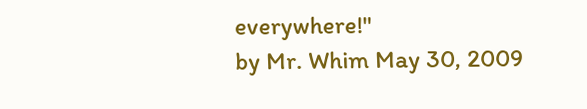everywhere!"
by Mr. Whim May 30, 2009